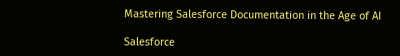Mastering Salesforce Documentation in the Age of AI

Salesforce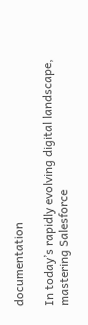documentation

In today’s rapidly evolving digital landscape, mastering Salesforce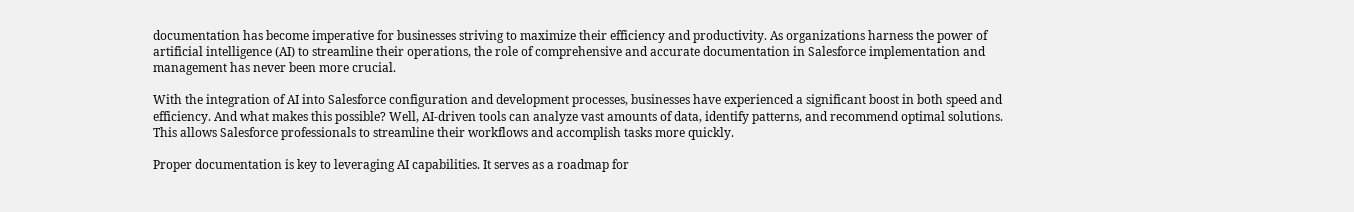documentation has become imperative for businesses striving to maximize their efficiency and productivity. As organizations harness the power of artificial intelligence (AI) to streamline their operations, the role of comprehensive and accurate documentation in Salesforce implementation and management has never been more crucial.

With the integration of AI into Salesforce configuration and development processes, businesses have experienced a significant boost in both speed and efficiency. And what makes this possible? Well, AI-driven tools can analyze vast amounts of data, identify patterns, and recommend optimal solutions. This allows Salesforce professionals to streamline their workflows and accomplish tasks more quickly.

Proper documentation is key to leveraging AI capabilities. It serves as a roadmap for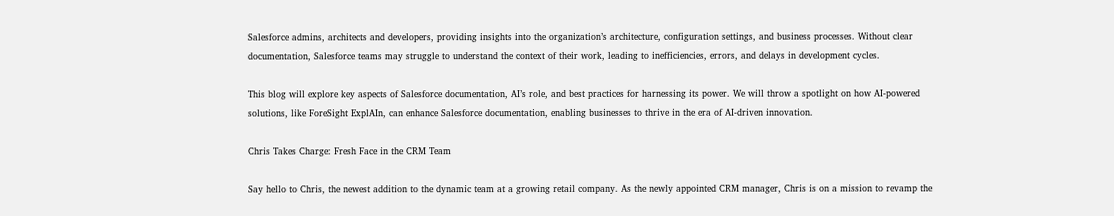Salesforce admins, architects and developers, providing insights into the organization’s architecture, configuration settings, and business processes. Without clear documentation, Salesforce teams may struggle to understand the context of their work, leading to inefficiencies, errors, and delays in development cycles.

This blog will explore key aspects of Salesforce documentation, AI’s role, and best practices for harnessing its power. We will throw a spotlight on how AI-powered solutions, like ForeSight ExplAIn, can enhance Salesforce documentation, enabling businesses to thrive in the era of AI-driven innovation.

Chris Takes Charge: Fresh Face in the CRM Team

Say hello to Chris, the newest addition to the dynamic team at a growing retail company. As the newly appointed CRM manager, Chris is on a mission to revamp the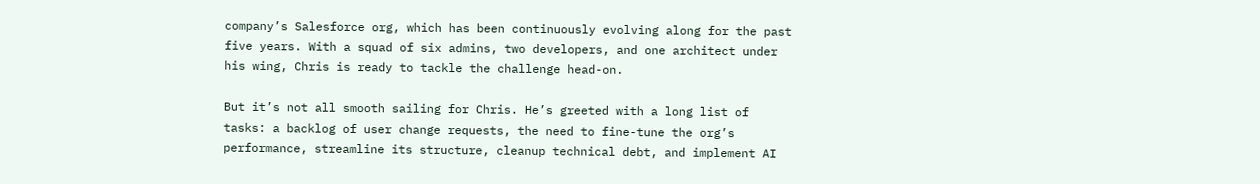company’s Salesforce org, which has been continuously evolving along for the past five years. With a squad of six admins, two developers, and one architect under his wing, Chris is ready to tackle the challenge head-on.

But it’s not all smooth sailing for Chris. He’s greeted with a long list of tasks: a backlog of user change requests, the need to fine-tune the org’s performance, streamline its structure, cleanup technical debt, and implement AI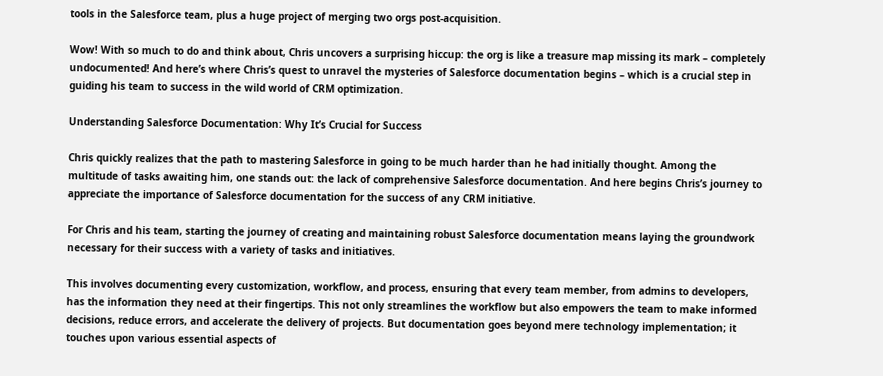tools in the Salesforce team, plus a huge project of merging two orgs post-acquisition.

Wow! With so much to do and think about, Chris uncovers a surprising hiccup: the org is like a treasure map missing its mark – completely undocumented! And here’s where Chris’s quest to unravel the mysteries of Salesforce documentation begins – which is a crucial step in guiding his team to success in the wild world of CRM optimization.

Understanding Salesforce Documentation: Why It’s Crucial for Success

Chris quickly realizes that the path to mastering Salesforce in going to be much harder than he had initially thought. Among the multitude of tasks awaiting him, one stands out: the lack of comprehensive Salesforce documentation. And here begins Chris’s journey to appreciate the importance of Salesforce documentation for the success of any CRM initiative.

For Chris and his team, starting the journey of creating and maintaining robust Salesforce documentation means laying the groundwork necessary for their success with a variety of tasks and initiatives.

This involves documenting every customization, workflow, and process, ensuring that every team member, from admins to developers, has the information they need at their fingertips. This not only streamlines the workflow but also empowers the team to make informed decisions, reduce errors, and accelerate the delivery of projects. But documentation goes beyond mere technology implementation; it touches upon various essential aspects of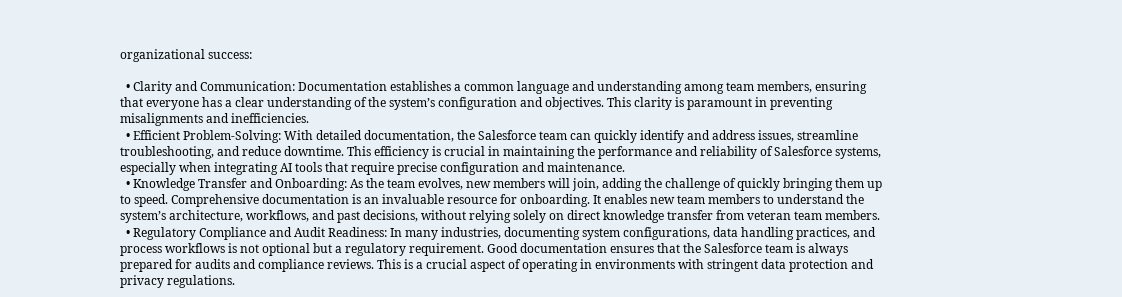organizational success:

  • Clarity and Communication: Documentation establishes a common language and understanding among team members, ensuring that everyone has a clear understanding of the system’s configuration and objectives. This clarity is paramount in preventing misalignments and inefficiencies.
  • Efficient Problem-Solving: With detailed documentation, the Salesforce team can quickly identify and address issues, streamline troubleshooting, and reduce downtime. This efficiency is crucial in maintaining the performance and reliability of Salesforce systems, especially when integrating AI tools that require precise configuration and maintenance.
  • Knowledge Transfer and Onboarding: As the team evolves, new members will join, adding the challenge of quickly bringing them up to speed. Comprehensive documentation is an invaluable resource for onboarding. It enables new team members to understand the system’s architecture, workflows, and past decisions, without relying solely on direct knowledge transfer from veteran team members.
  • Regulatory Compliance and Audit Readiness: In many industries, documenting system configurations, data handling practices, and process workflows is not optional but a regulatory requirement. Good documentation ensures that the Salesforce team is always prepared for audits and compliance reviews. This is a crucial aspect of operating in environments with stringent data protection and privacy regulations.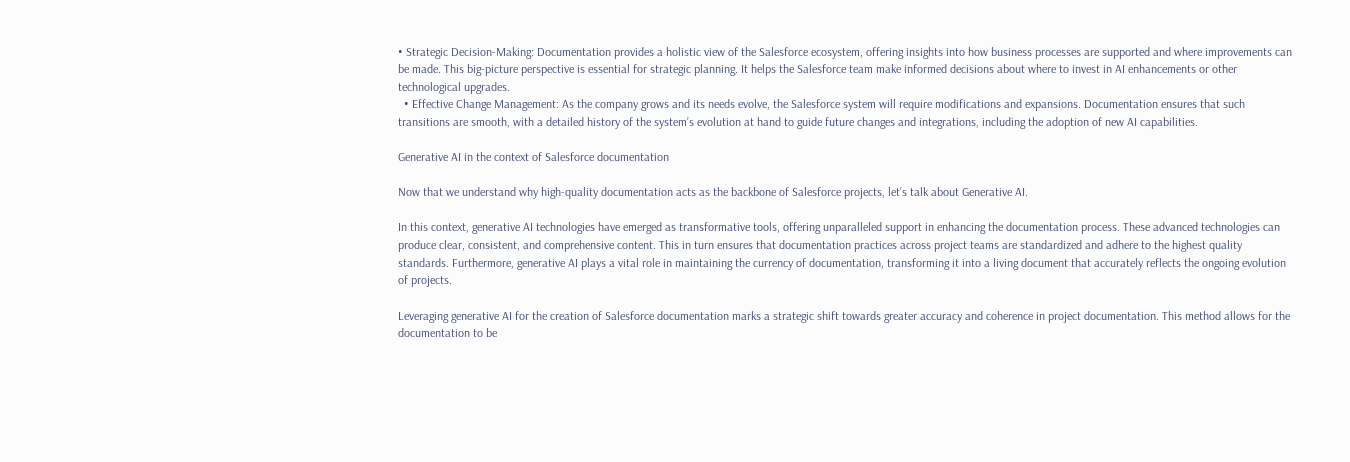• Strategic Decision-Making: Documentation provides a holistic view of the Salesforce ecosystem, offering insights into how business processes are supported and where improvements can be made. This big-picture perspective is essential for strategic planning. It helps the Salesforce team make informed decisions about where to invest in AI enhancements or other technological upgrades.
  • Effective Change Management: As the company grows and its needs evolve, the Salesforce system will require modifications and expansions. Documentation ensures that such transitions are smooth, with a detailed history of the system’s evolution at hand to guide future changes and integrations, including the adoption of new AI capabilities.

Generative AI in the context of Salesforce documentation

Now that we understand why high-quality documentation acts as the backbone of Salesforce projects, let’s talk about Generative AI.

In this context, generative AI technologies have emerged as transformative tools, offering unparalleled support in enhancing the documentation process. These advanced technologies can produce clear, consistent, and comprehensive content. This in turn ensures that documentation practices across project teams are standardized and adhere to the highest quality standards. Furthermore, generative AI plays a vital role in maintaining the currency of documentation, transforming it into a living document that accurately reflects the ongoing evolution of projects.

Leveraging generative AI for the creation of Salesforce documentation marks a strategic shift towards greater accuracy and coherence in project documentation. This method allows for the documentation to be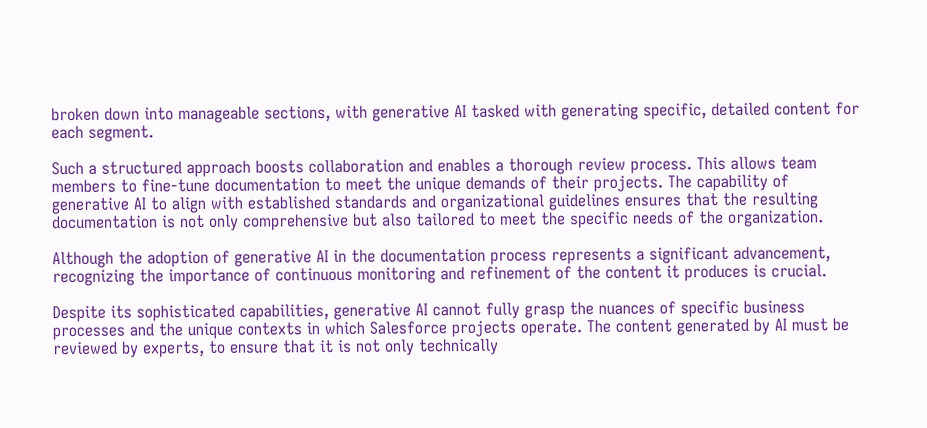broken down into manageable sections, with generative AI tasked with generating specific, detailed content for each segment.

Such a structured approach boosts collaboration and enables a thorough review process. This allows team members to fine-tune documentation to meet the unique demands of their projects. The capability of generative AI to align with established standards and organizational guidelines ensures that the resulting documentation is not only comprehensive but also tailored to meet the specific needs of the organization.

Although the adoption of generative AI in the documentation process represents a significant advancement, recognizing the importance of continuous monitoring and refinement of the content it produces is crucial.

Despite its sophisticated capabilities, generative AI cannot fully grasp the nuances of specific business processes and the unique contexts in which Salesforce projects operate. The content generated by AI must be reviewed by experts, to ensure that it is not only technically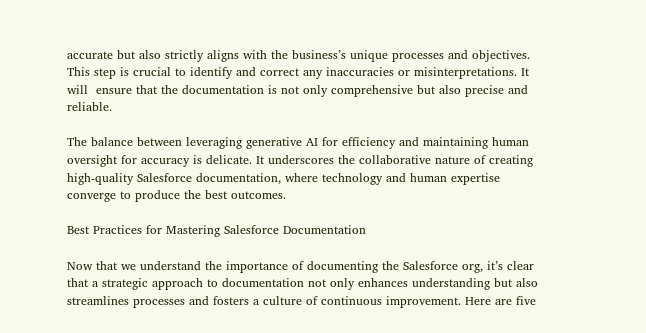accurate but also strictly aligns with the business’s unique processes and objectives. This step is crucial to identify and correct any inaccuracies or misinterpretations. It will  ensure that the documentation is not only comprehensive but also precise and reliable.

The balance between leveraging generative AI for efficiency and maintaining human oversight for accuracy is delicate. It underscores the collaborative nature of creating high-quality Salesforce documentation, where technology and human expertise converge to produce the best outcomes.

Best Practices for Mastering Salesforce Documentation

Now that we understand the importance of documenting the Salesforce org, it’s clear that a strategic approach to documentation not only enhances understanding but also streamlines processes and fosters a culture of continuous improvement. Here are five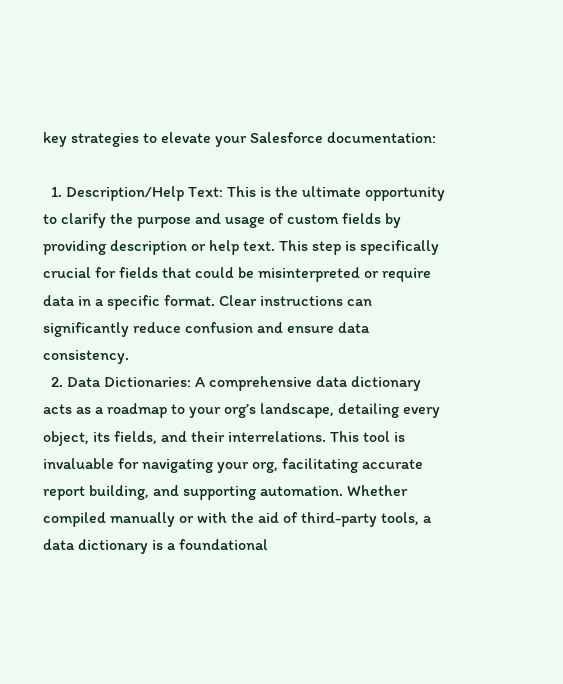key strategies to elevate your Salesforce documentation:

  1. Description/Help Text: This is the ultimate opportunity to clarify the purpose and usage of custom fields by providing description or help text. This step is specifically crucial for fields that could be misinterpreted or require data in a specific format. Clear instructions can significantly reduce confusion and ensure data consistency.
  2. Data Dictionaries: A comprehensive data dictionary acts as a roadmap to your org’s landscape, detailing every object, its fields, and their interrelations. This tool is invaluable for navigating your org, facilitating accurate report building, and supporting automation. Whether compiled manually or with the aid of third-party tools, a data dictionary is a foundational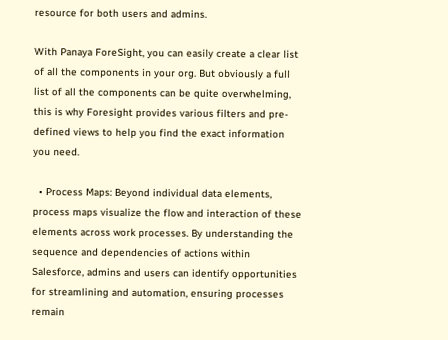resource for both users and admins.

With Panaya ForeSight, you can easily create a clear list of all the components in your org. But obviously a full list of all the components can be quite overwhelming, this is why Foresight provides various filters and pre-defined views to help you find the exact information you need.

  • Process Maps: Beyond individual data elements, process maps visualize the flow and interaction of these elements across work processes. By understanding the sequence and dependencies of actions within Salesforce, admins and users can identify opportunities for streamlining and automation, ensuring processes remain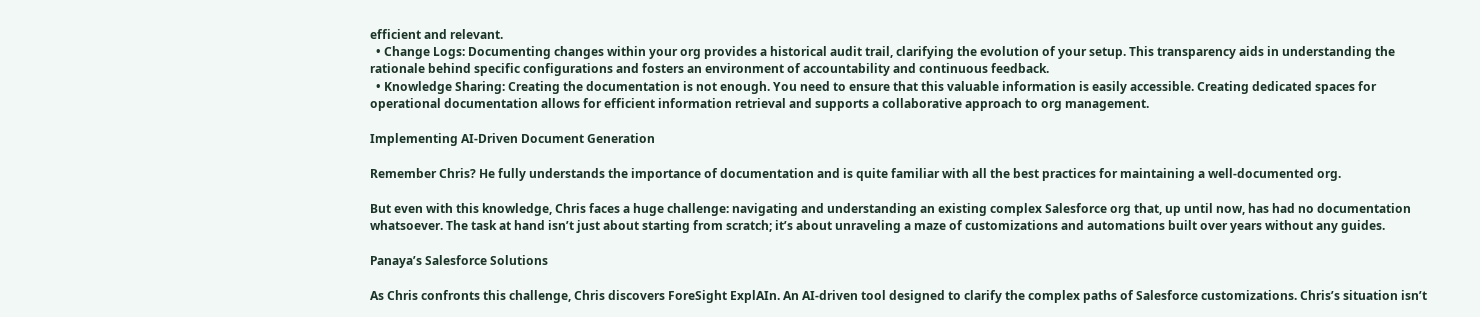efficient and relevant.
  • Change Logs: Documenting changes within your org provides a historical audit trail, clarifying the evolution of your setup. This transparency aids in understanding the rationale behind specific configurations and fosters an environment of accountability and continuous feedback.
  • Knowledge Sharing: Creating the documentation is not enough. You need to ensure that this valuable information is easily accessible. Creating dedicated spaces for operational documentation allows for efficient information retrieval and supports a collaborative approach to org management.

Implementing AI-Driven Document Generation

Remember Chris? He fully understands the importance of documentation and is quite familiar with all the best practices for maintaining a well-documented org.

But even with this knowledge, Chris faces a huge challenge: navigating and understanding an existing complex Salesforce org that, up until now, has had no documentation whatsoever. The task at hand isn’t just about starting from scratch; it’s about unraveling a maze of customizations and automations built over years without any guides.

Panaya’s Salesforce Solutions

As Chris confronts this challenge, Chris discovers ForeSight ExplAIn. An AI-driven tool designed to clarify the complex paths of Salesforce customizations. Chris’s situation isn’t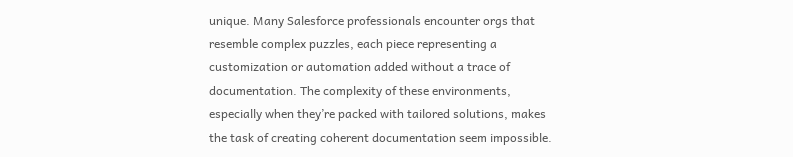unique. Many Salesforce professionals encounter orgs that resemble complex puzzles, each piece representing a customization or automation added without a trace of documentation. The complexity of these environments, especially when they’re packed with tailored solutions, makes the task of creating coherent documentation seem impossible.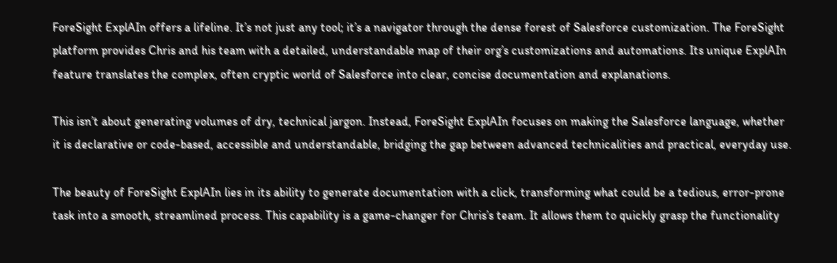ForeSight ExplAIn offers a lifeline. It’s not just any tool; it’s a navigator through the dense forest of Salesforce customization. The ForeSight platform provides Chris and his team with a detailed, understandable map of their org’s customizations and automations. Its unique ExplAIn feature translates the complex, often cryptic world of Salesforce into clear, concise documentation and explanations.

This isn’t about generating volumes of dry, technical jargon. Instead, ForeSight ExplAIn focuses on making the Salesforce language, whether it is declarative or code-based, accessible and understandable, bridging the gap between advanced technicalities and practical, everyday use.

The beauty of ForeSight ExplAIn lies in its ability to generate documentation with a click, transforming what could be a tedious, error-prone task into a smooth, streamlined process. This capability is a game-changer for Chris’s team. It allows them to quickly grasp the functionality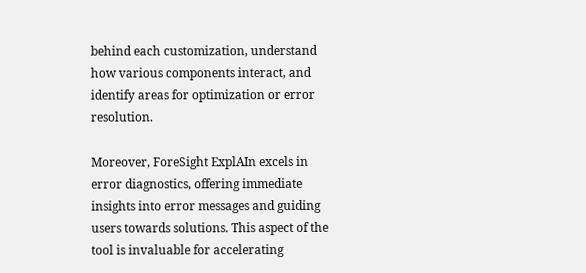behind each customization, understand how various components interact, and identify areas for optimization or error resolution.

Moreover, ForeSight ExplAIn excels in error diagnostics, offering immediate insights into error messages and guiding users towards solutions. This aspect of the tool is invaluable for accelerating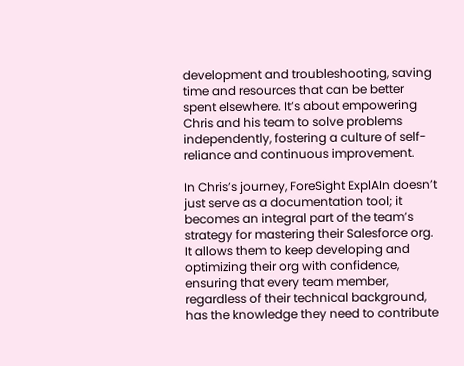development and troubleshooting, saving time and resources that can be better spent elsewhere. It’s about empowering Chris and his team to solve problems independently, fostering a culture of self-reliance and continuous improvement.

In Chris’s journey, ForeSight ExplAIn doesn’t just serve as a documentation tool; it becomes an integral part of the team’s strategy for mastering their Salesforce org. It allows them to keep developing and optimizing their org with confidence, ensuring that every team member, regardless of their technical background, has the knowledge they need to contribute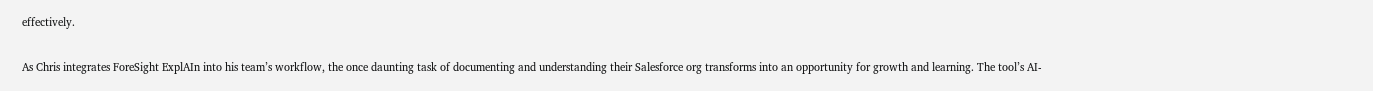effectively.

As Chris integrates ForeSight ExplAIn into his team’s workflow, the once daunting task of documenting and understanding their Salesforce org transforms into an opportunity for growth and learning. The tool’s AI-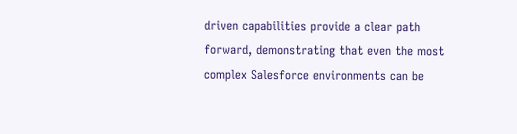driven capabilities provide a clear path forward, demonstrating that even the most complex Salesforce environments can be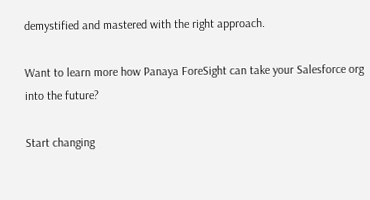demystified and mastered with the right approach.

Want to learn more how Panaya ForeSight can take your Salesforce org into the future?

Start changing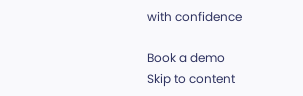with confidence

Book a demo
Skip to content